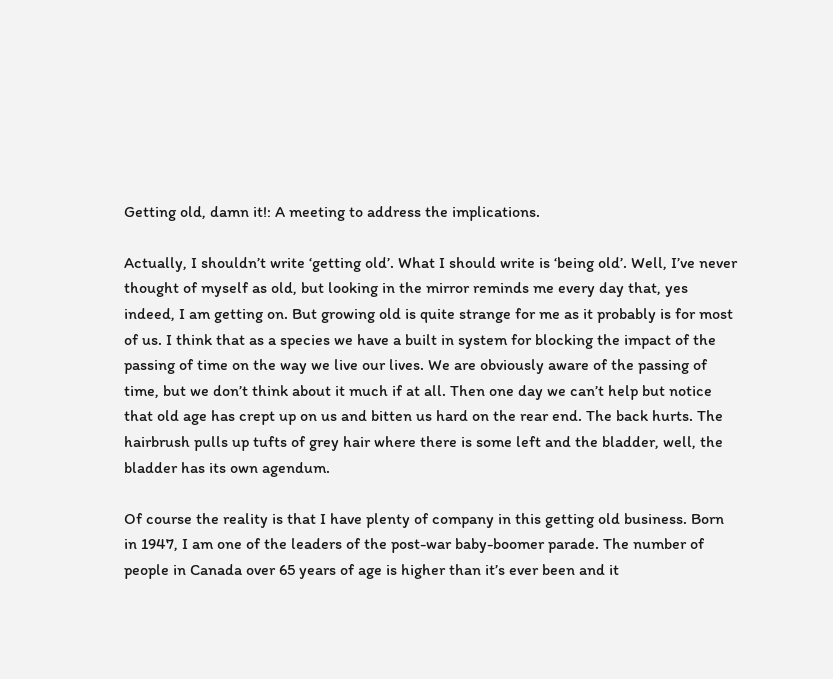Getting old, damn it!: A meeting to address the implications.

Actually, I shouldn’t write ‘getting old’. What I should write is ‘being old’. Well, I’ve never thought of myself as old, but looking in the mirror reminds me every day that, yes indeed, I am getting on. But growing old is quite strange for me as it probably is for most of us. I think that as a species we have a built in system for blocking the impact of the passing of time on the way we live our lives. We are obviously aware of the passing of time, but we don’t think about it much if at all. Then one day we can’t help but notice that old age has crept up on us and bitten us hard on the rear end. The back hurts. The hairbrush pulls up tufts of grey hair where there is some left and the bladder, well, the bladder has its own agendum.

Of course the reality is that I have plenty of company in this getting old business. Born in 1947, I am one of the leaders of the post-war baby-boomer parade. The number of people in Canada over 65 years of age is higher than it’s ever been and it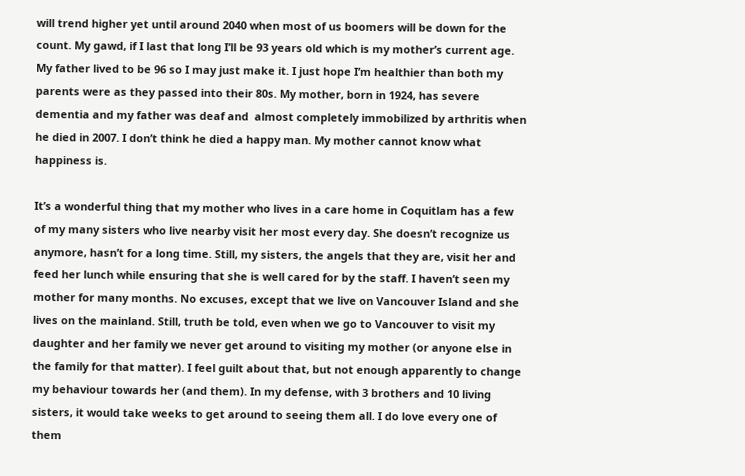will trend higher yet until around 2040 when most of us boomers will be down for the count. My gawd, if I last that long I’ll be 93 years old which is my mother’s current age. My father lived to be 96 so I may just make it. I just hope I’m healthier than both my parents were as they passed into their 80s. My mother, born in 1924, has severe dementia and my father was deaf and  almost completely immobilized by arthritis when he died in 2007. I don’t think he died a happy man. My mother cannot know what happiness is.

It’s a wonderful thing that my mother who lives in a care home in Coquitlam has a few of my many sisters who live nearby visit her most every day. She doesn’t recognize us anymore, hasn’t for a long time. Still, my sisters, the angels that they are, visit her and feed her lunch while ensuring that she is well cared for by the staff. I haven’t seen my mother for many months. No excuses, except that we live on Vancouver Island and she lives on the mainland. Still, truth be told, even when we go to Vancouver to visit my daughter and her family we never get around to visiting my mother (or anyone else in the family for that matter). I feel guilt about that, but not enough apparently to change my behaviour towards her (and them). In my defense, with 3 brothers and 10 living sisters, it would take weeks to get around to seeing them all. I do love every one of them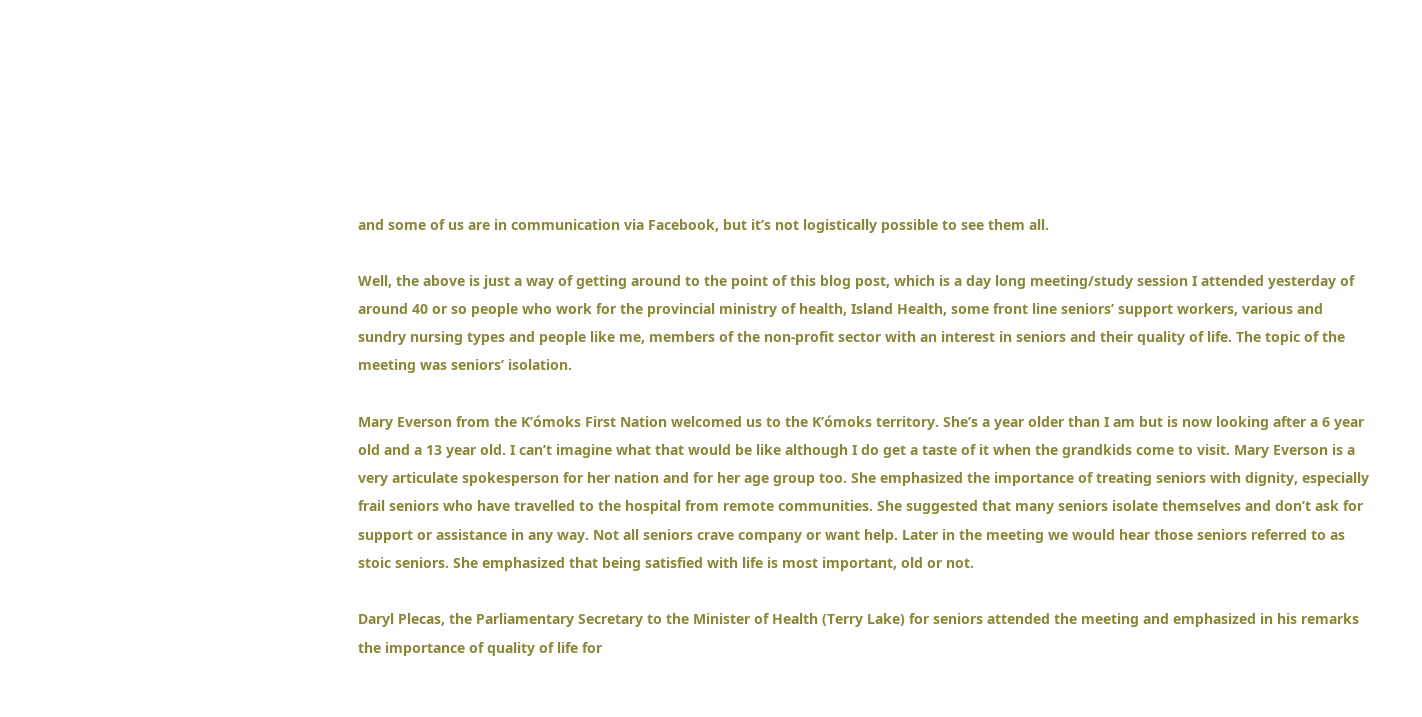and some of us are in communication via Facebook, but it’s not logistically possible to see them all.

Well, the above is just a way of getting around to the point of this blog post, which is a day long meeting/study session I attended yesterday of around 40 or so people who work for the provincial ministry of health, Island Health, some front line seniors’ support workers, various and sundry nursing types and people like me, members of the non-profit sector with an interest in seniors and their quality of life. The topic of the meeting was seniors’ isolation.

Mary Everson from the K’ómoks First Nation welcomed us to the K’ómoks territory. She’s a year older than I am but is now looking after a 6 year old and a 13 year old. I can’t imagine what that would be like although I do get a taste of it when the grandkids come to visit. Mary Everson is a very articulate spokesperson for her nation and for her age group too. She emphasized the importance of treating seniors with dignity, especially frail seniors who have travelled to the hospital from remote communities. She suggested that many seniors isolate themselves and don’t ask for support or assistance in any way. Not all seniors crave company or want help. Later in the meeting we would hear those seniors referred to as stoic seniors. She emphasized that being satisfied with life is most important, old or not.

Daryl Plecas, the Parliamentary Secretary to the Minister of Health (Terry Lake) for seniors attended the meeting and emphasized in his remarks the importance of quality of life for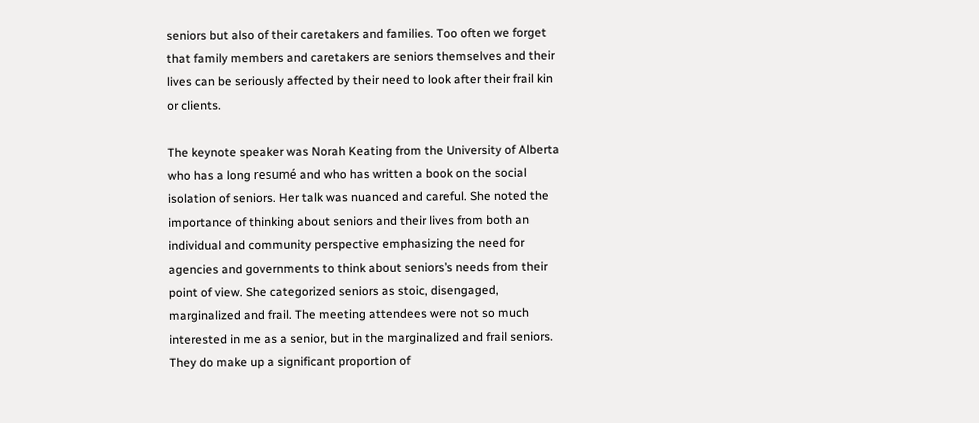seniors but also of their caretakers and families. Too often we forget that family members and caretakers are seniors themselves and their lives can be seriously affected by their need to look after their frail kin or clients.

The keynote speaker was Norah Keating from the University of Alberta who has a long resumé and who has written a book on the social isolation of seniors. Her talk was nuanced and careful. She noted the importance of thinking about seniors and their lives from both an individual and community perspective emphasizing the need for agencies and governments to think about seniors’s needs from their point of view. She categorized seniors as stoic, disengaged, marginalized and frail. The meeting attendees were not so much interested in me as a senior, but in the marginalized and frail seniors. They do make up a significant proportion of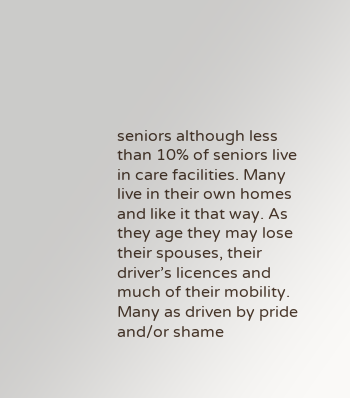seniors although less than 10% of seniors live in care facilities. Many live in their own homes and like it that way. As they age they may lose their spouses, their driver’s licences and much of their mobility. Many as driven by pride and/or shame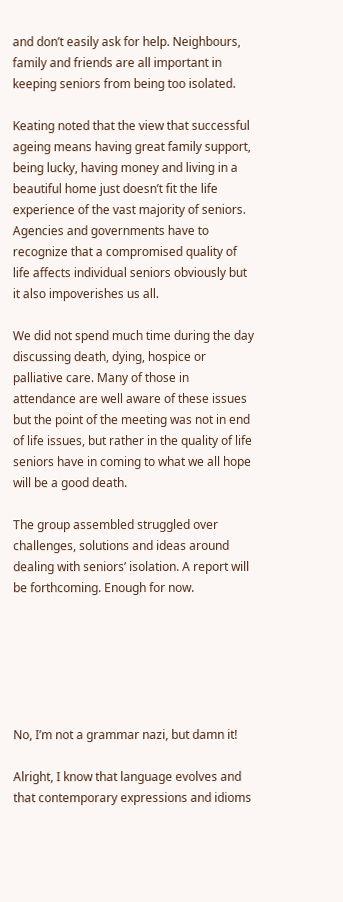and don’t easily ask for help. Neighbours, family and friends are all important in keeping seniors from being too isolated.

Keating noted that the view that successful ageing means having great family support, being lucky, having money and living in a beautiful home just doesn’t fit the life experience of the vast majority of seniors. Agencies and governments have to recognize that a compromised quality of life affects individual seniors obviously but it also impoverishes us all.

We did not spend much time during the day discussing death, dying, hospice or palliative care. Many of those in attendance are well aware of these issues but the point of the meeting was not in end of life issues, but rather in the quality of life seniors have in coming to what we all hope will be a good death.

The group assembled struggled over challenges, solutions and ideas around dealing with seniors’ isolation. A report will be forthcoming. Enough for now.






No, I’m not a grammar nazi, but damn it!

Alright, I know that language evolves and that contemporary expressions and idioms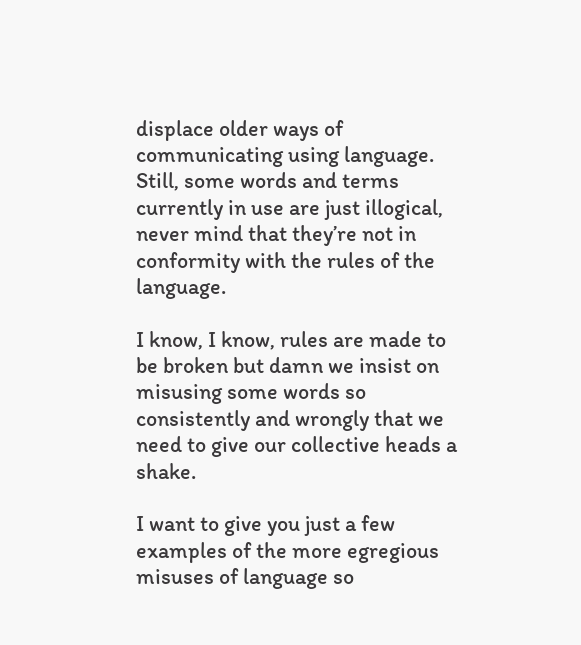displace older ways of communicating using language. Still, some words and terms currently in use are just illogical, never mind that they’re not in conformity with the rules of the language.

I know, I know, rules are made to be broken but damn we insist on misusing some words so consistently and wrongly that we need to give our collective heads a shake.

I want to give you just a few examples of the more egregious misuses of language so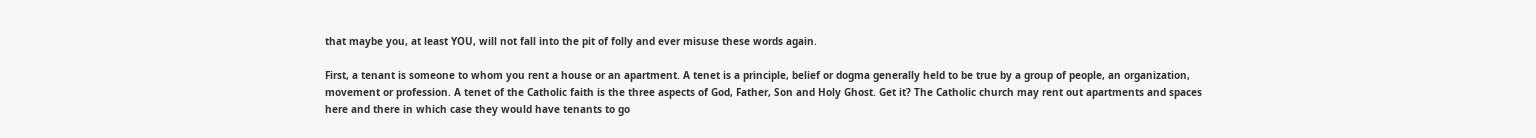that maybe you, at least YOU, will not fall into the pit of folly and ever misuse these words again.

First, a tenant is someone to whom you rent a house or an apartment. A tenet is a principle, belief or dogma generally held to be true by a group of people, an organization, movement or profession. A tenet of the Catholic faith is the three aspects of God, Father, Son and Holy Ghost. Get it? The Catholic church may rent out apartments and spaces here and there in which case they would have tenants to go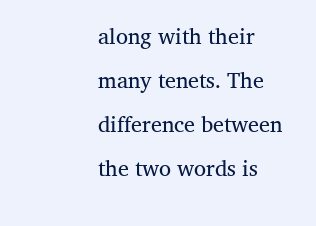along with their many tenets. The difference between the two words is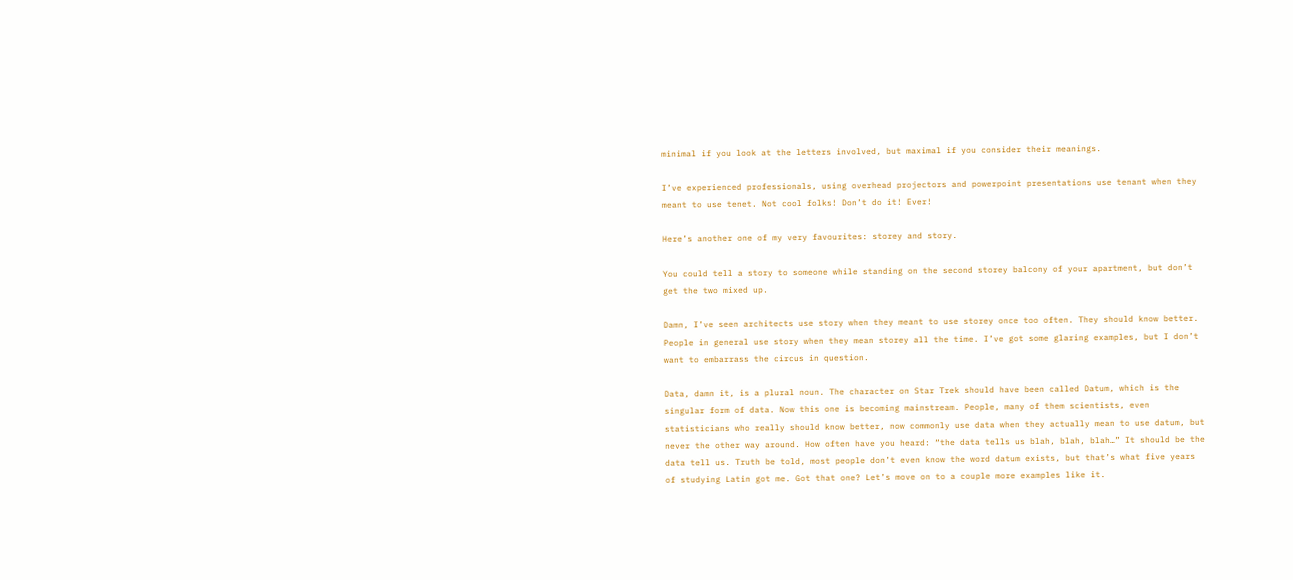minimal if you look at the letters involved, but maximal if you consider their meanings.

I’ve experienced professionals, using overhead projectors and powerpoint presentations use tenant when they meant to use tenet. Not cool folks! Don’t do it! Ever!

Here’s another one of my very favourites: storey and story.

You could tell a story to someone while standing on the second storey balcony of your apartment, but don’t get the two mixed up.

Damn, I’ve seen architects use story when they meant to use storey once too often. They should know better. People in general use story when they mean storey all the time. I’ve got some glaring examples, but I don’t want to embarrass the circus in question.

Data, damn it, is a plural noun. The character on Star Trek should have been called Datum, which is the singular form of data. Now this one is becoming mainstream. People, many of them scientists, even statisticians who really should know better, now commonly use data when they actually mean to use datum, but never the other way around. How often have you heard: “the data tells us blah, blah, blah…” It should be the data tell us. Truth be told, most people don’t even know the word datum exists, but that’s what five years of studying Latin got me. Got that one? Let’s move on to a couple more examples like it.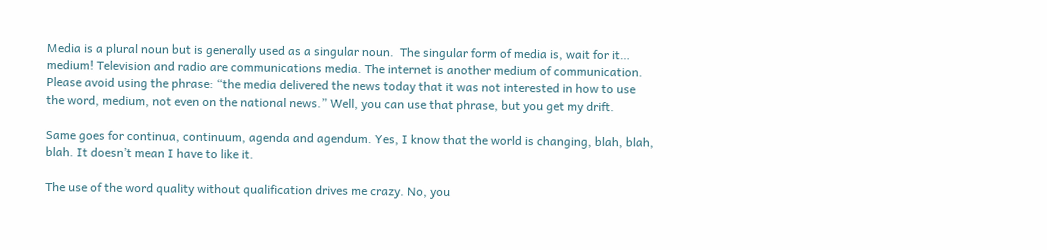Media is a plural noun but is generally used as a singular noun.  The singular form of media is, wait for it… medium! Television and radio are communications media. The internet is another medium of communication. Please avoid using the phrase: “the media delivered the news today that it was not interested in how to use the word, medium, not even on the national news.” Well, you can use that phrase, but you get my drift.

Same goes for continua, continuum, agenda and agendum. Yes, I know that the world is changing, blah, blah, blah. It doesn’t mean I have to like it.

The use of the word quality without qualification drives me crazy. No, you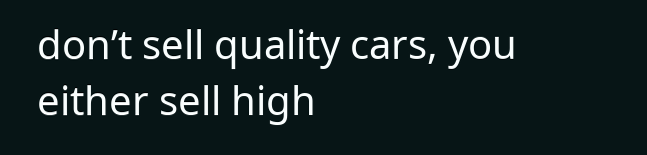don’t sell quality cars, you either sell high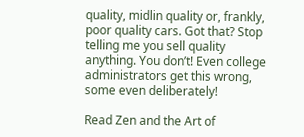quality, midlin quality or, frankly, poor quality cars. Got that? Stop telling me you sell quality anything. You don’t! Even college administrators get this wrong, some even deliberately!

Read Zen and the Art of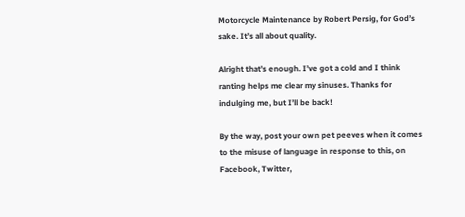Motorcycle Maintenance by Robert Persig, for God’s sake. It’s all about quality.

Alright that’s enough. I’ve got a cold and I think ranting helps me clear my sinuses. Thanks for indulging me, but I’ll be back!

By the way, post your own pet peeves when it comes to the misuse of language in response to this, on Facebook, Twitter,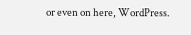or even on here, WordPress.